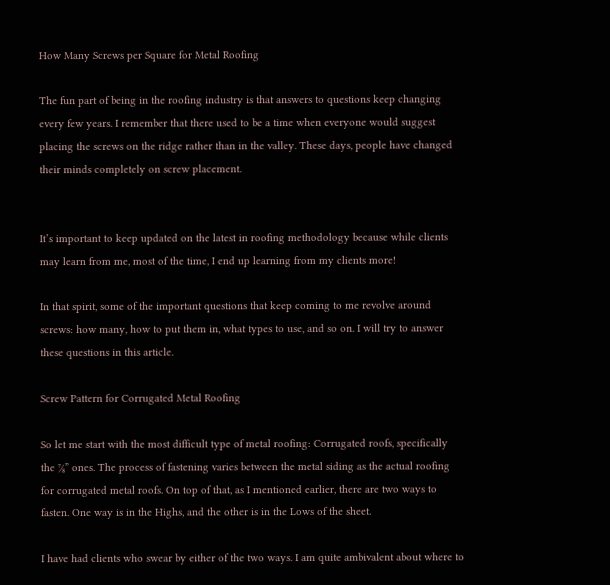How Many Screws per Square for Metal Roofing

The fun part of being in the roofing industry is that answers to questions keep changing every few years. I remember that there used to be a time when everyone would suggest placing the screws on the ridge rather than in the valley. These days, people have changed their minds completely on screw placement.


It’s important to keep updated on the latest in roofing methodology because while clients may learn from me, most of the time, I end up learning from my clients more!

In that spirit, some of the important questions that keep coming to me revolve around screws: how many, how to put them in, what types to use, and so on. I will try to answer these questions in this article.

Screw Pattern for Corrugated Metal Roofing

So let me start with the most difficult type of metal roofing: Corrugated roofs, specifically the ⅞” ones. The process of fastening varies between the metal siding as the actual roofing for corrugated metal roofs. On top of that, as I mentioned earlier, there are two ways to fasten. One way is in the Highs, and the other is in the Lows of the sheet.

I have had clients who swear by either of the two ways. I am quite ambivalent about where to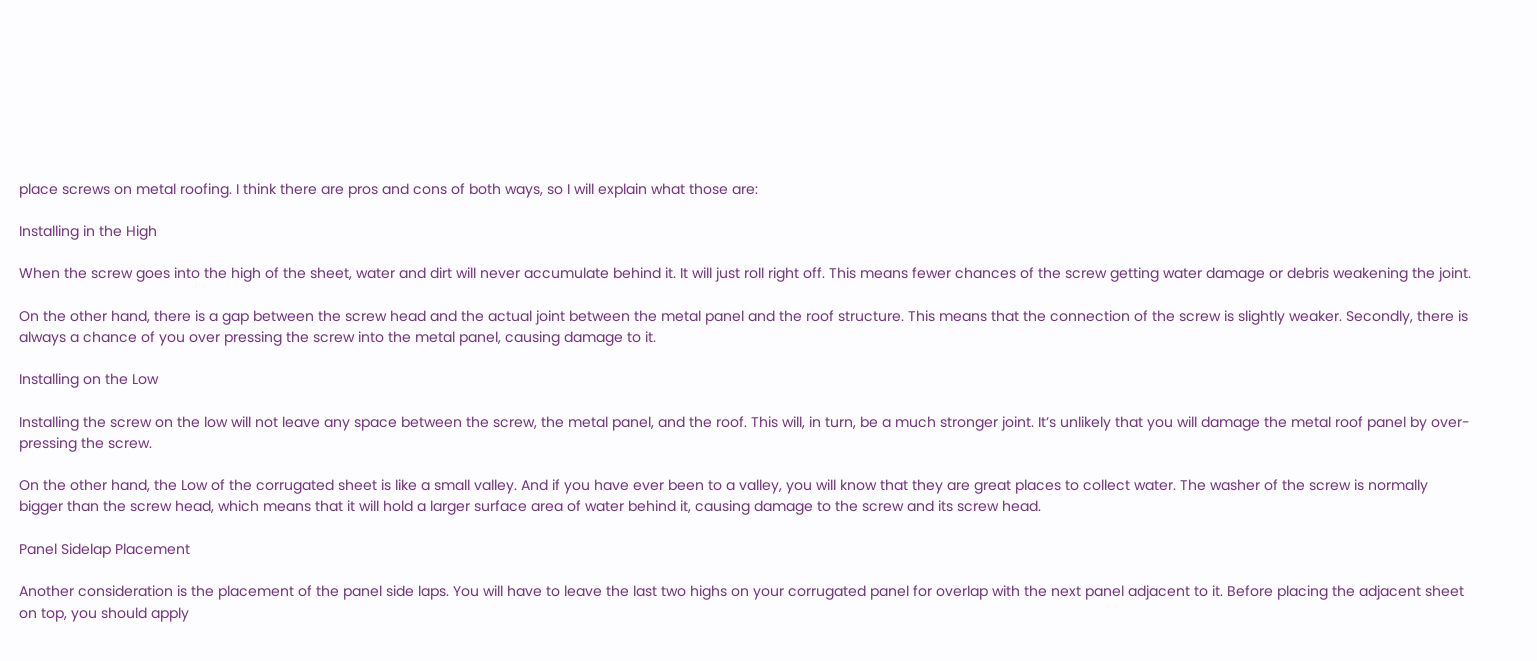place screws on metal roofing. I think there are pros and cons of both ways, so I will explain what those are:

Installing in the High

When the screw goes into the high of the sheet, water and dirt will never accumulate behind it. It will just roll right off. This means fewer chances of the screw getting water damage or debris weakening the joint.

On the other hand, there is a gap between the screw head and the actual joint between the metal panel and the roof structure. This means that the connection of the screw is slightly weaker. Secondly, there is always a chance of you over pressing the screw into the metal panel, causing damage to it.

Installing on the Low

Installing the screw on the low will not leave any space between the screw, the metal panel, and the roof. This will, in turn, be a much stronger joint. It’s unlikely that you will damage the metal roof panel by over-pressing the screw.

On the other hand, the Low of the corrugated sheet is like a small valley. And if you have ever been to a valley, you will know that they are great places to collect water. The washer of the screw is normally bigger than the screw head, which means that it will hold a larger surface area of water behind it, causing damage to the screw and its screw head.

Panel Sidelap Placement

Another consideration is the placement of the panel side laps. You will have to leave the last two highs on your corrugated panel for overlap with the next panel adjacent to it. Before placing the adjacent sheet on top, you should apply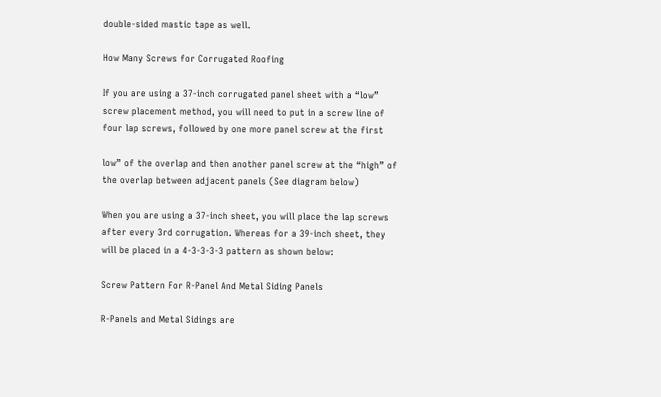double-sided mastic tape as well.

How Many Screws for Corrugated Roofing

If you are using a 37-inch corrugated panel sheet with a “low” screw placement method, you will need to put in a screw line of four lap screws, followed by one more panel screw at the first

low” of the overlap and then another panel screw at the “high” of the overlap between adjacent panels (See diagram below)

When you are using a 37-inch sheet, you will place the lap screws after every 3rd corrugation. Whereas for a 39-inch sheet, they will be placed in a 4-3-3-3-3 pattern as shown below:

Screw Pattern For R-Panel And Metal Siding Panels

R-Panels and Metal Sidings are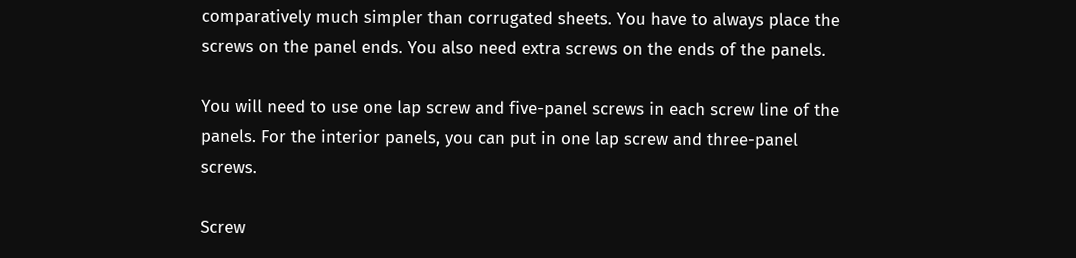comparatively much simpler than corrugated sheets. You have to always place the screws on the panel ends. You also need extra screws on the ends of the panels.

You will need to use one lap screw and five-panel screws in each screw line of the panels. For the interior panels, you can put in one lap screw and three-panel screws.

Screw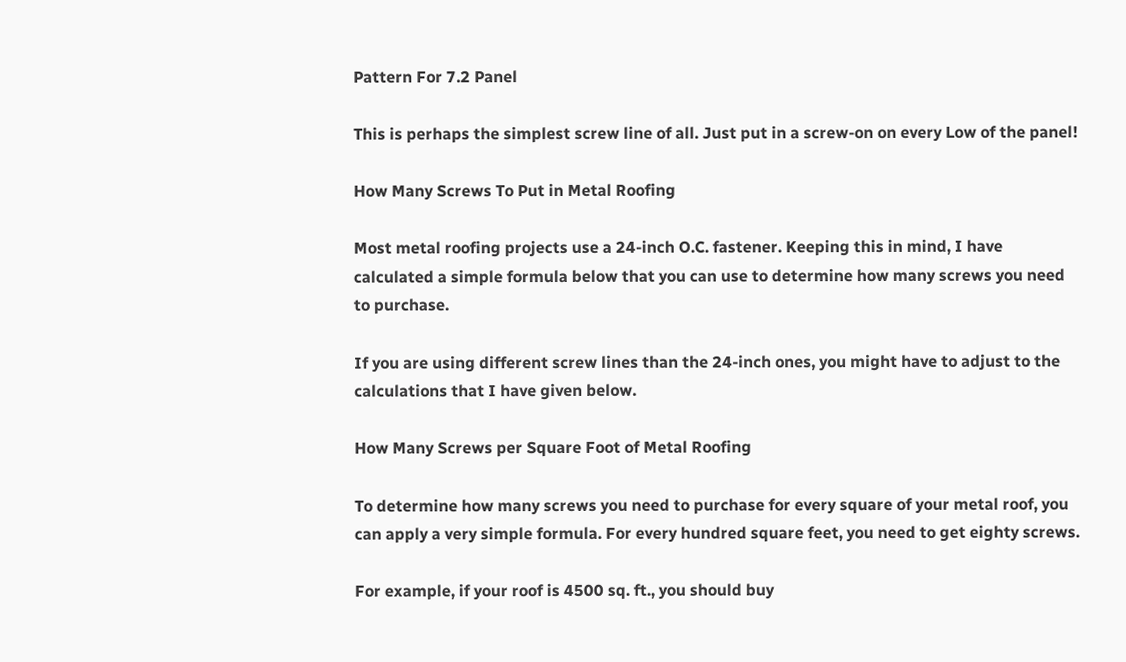Pattern For 7.2 Panel

This is perhaps the simplest screw line of all. Just put in a screw-on on every Low of the panel!

How Many Screws To Put in Metal Roofing

Most metal roofing projects use a 24-inch O.C. fastener. Keeping this in mind, I have calculated a simple formula below that you can use to determine how many screws you need to purchase.

If you are using different screw lines than the 24-inch ones, you might have to adjust to the calculations that I have given below.

How Many Screws per Square Foot of Metal Roofing

To determine how many screws you need to purchase for every square of your metal roof, you can apply a very simple formula. For every hundred square feet, you need to get eighty screws.

For example, if your roof is 4500 sq. ft., you should buy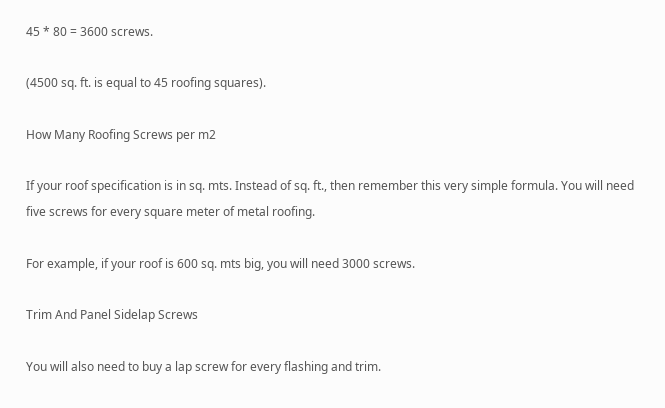45 * 80 = 3600 screws.

(4500 sq. ft. is equal to 45 roofing squares).

How Many Roofing Screws per m2

If your roof specification is in sq. mts. Instead of sq. ft., then remember this very simple formula. You will need five screws for every square meter of metal roofing.

For example, if your roof is 600 sq. mts big, you will need 3000 screws.

Trim And Panel Sidelap Screws

You will also need to buy a lap screw for every flashing and trim.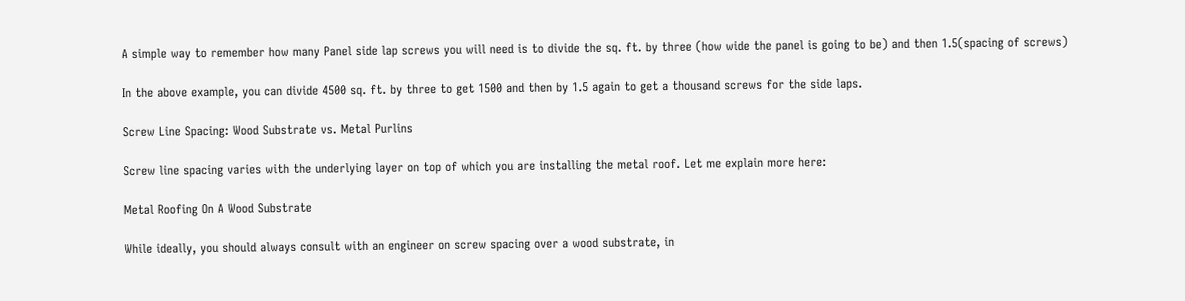A simple way to remember how many Panel side lap screws you will need is to divide the sq. ft. by three (how wide the panel is going to be) and then 1.5(spacing of screws)

In the above example, you can divide 4500 sq. ft. by three to get 1500 and then by 1.5 again to get a thousand screws for the side laps.

Screw Line Spacing: Wood Substrate vs. Metal Purlins

Screw line spacing varies with the underlying layer on top of which you are installing the metal roof. Let me explain more here:

Metal Roofing On A Wood Substrate

While ideally, you should always consult with an engineer on screw spacing over a wood substrate, in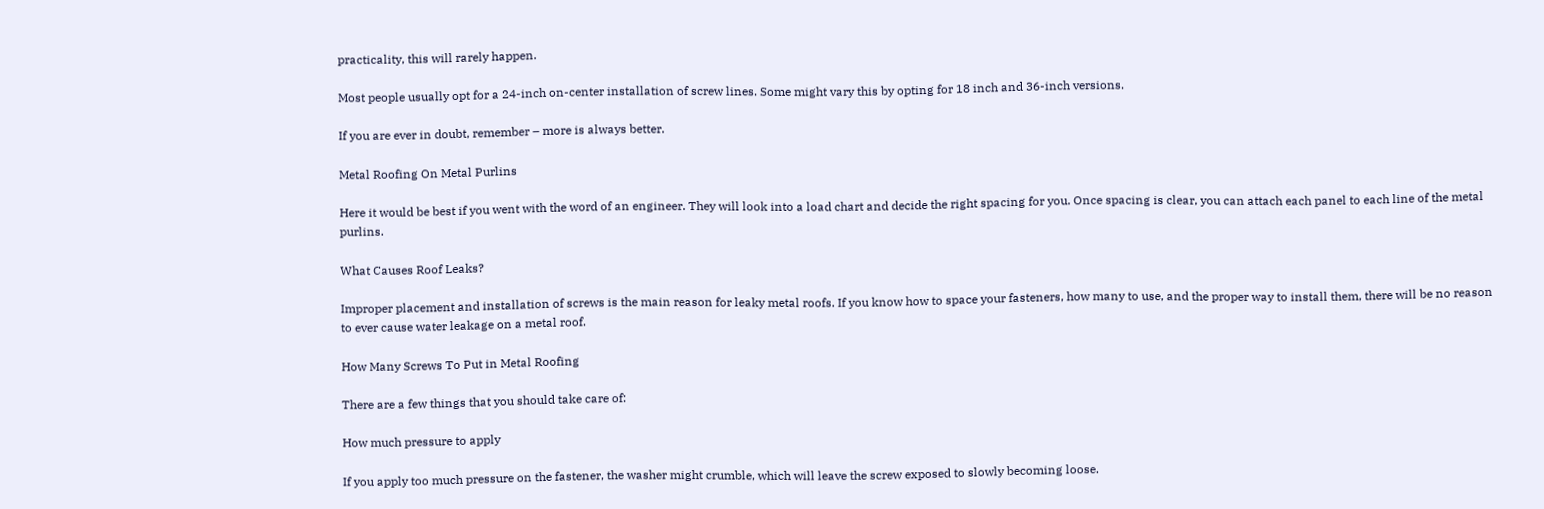practicality, this will rarely happen.

Most people usually opt for a 24-inch on-center installation of screw lines. Some might vary this by opting for 18 inch and 36-inch versions.

If you are ever in doubt, remember – more is always better.

Metal Roofing On Metal Purlins

Here it would be best if you went with the word of an engineer. They will look into a load chart and decide the right spacing for you. Once spacing is clear, you can attach each panel to each line of the metal purlins.

What Causes Roof Leaks?

Improper placement and installation of screws is the main reason for leaky metal roofs. If you know how to space your fasteners, how many to use, and the proper way to install them, there will be no reason to ever cause water leakage on a metal roof.

How Many Screws To Put in Metal Roofing

There are a few things that you should take care of:

How much pressure to apply

If you apply too much pressure on the fastener, the washer might crumble, which will leave the screw exposed to slowly becoming loose.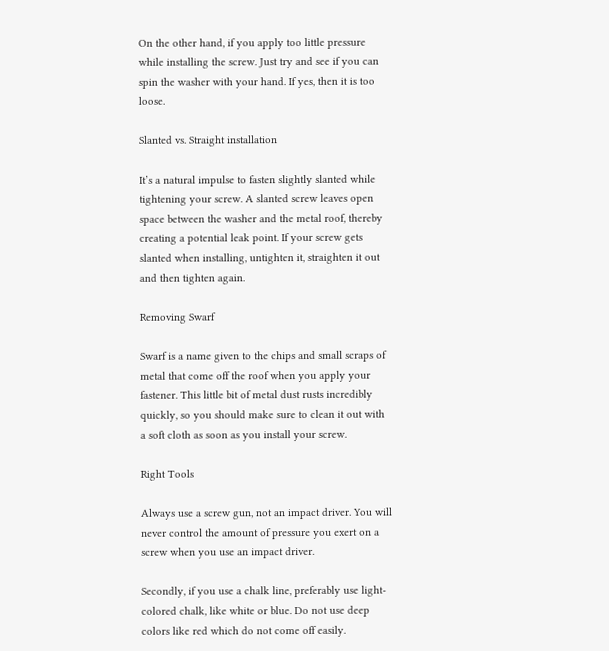On the other hand, if you apply too little pressure while installing the screw. Just try and see if you can spin the washer with your hand. If yes, then it is too loose.

Slanted vs. Straight installation

It’s a natural impulse to fasten slightly slanted while tightening your screw. A slanted screw leaves open space between the washer and the metal roof, thereby creating a potential leak point. If your screw gets slanted when installing, untighten it, straighten it out and then tighten again.

Removing Swarf

Swarf is a name given to the chips and small scraps of metal that come off the roof when you apply your fastener. This little bit of metal dust rusts incredibly quickly, so you should make sure to clean it out with a soft cloth as soon as you install your screw.

Right Tools

Always use a screw gun, not an impact driver. You will never control the amount of pressure you exert on a screw when you use an impact driver.

Secondly, if you use a chalk line, preferably use light-colored chalk, like white or blue. Do not use deep colors like red which do not come off easily.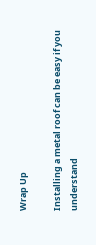Wrap Up

Installing a metal roof can be easy if you understand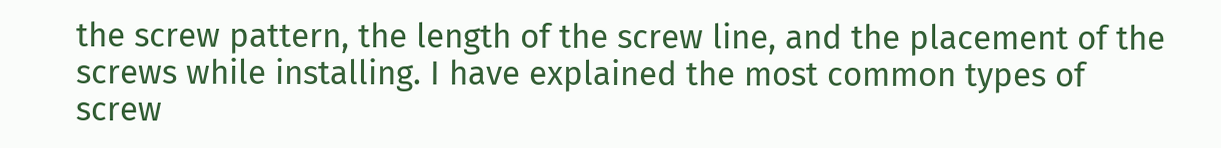the screw pattern, the length of the screw line, and the placement of the screws while installing. I have explained the most common types of screw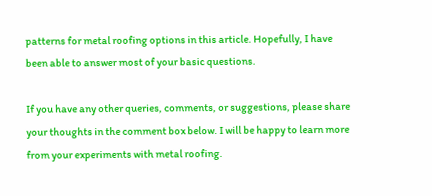patterns for metal roofing options in this article. Hopefully, I have been able to answer most of your basic questions.

If you have any other queries, comments, or suggestions, please share your thoughts in the comment box below. I will be happy to learn more from your experiments with metal roofing.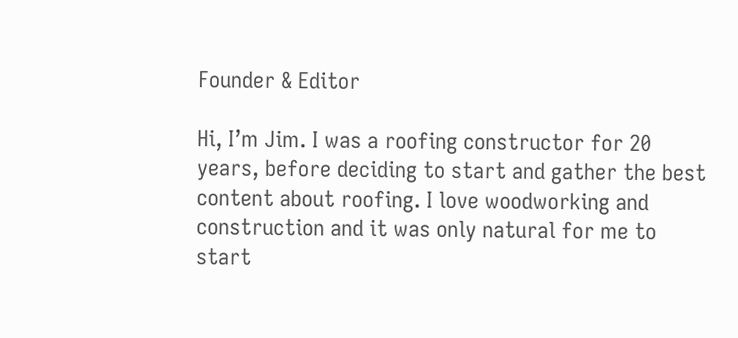Founder & Editor

Hi, I’m Jim. I was a roofing constructor for 20 years, before deciding to start and gather the best content about roofing. I love woodworking and construction and it was only natural for me to start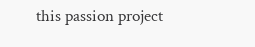this passion project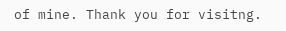of mine. Thank you for visitng.